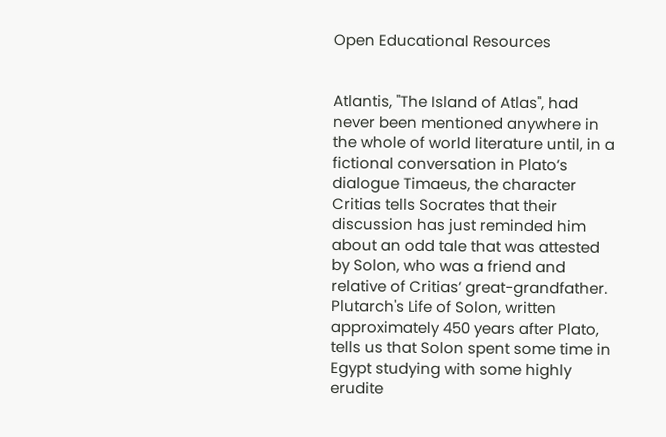Open Educational Resources


Atlantis, "The Island of Atlas", had never been mentioned anywhere in the whole of world literature until, in a fictional conversation in Plato’s dialogue Timaeus, the character Critias tells Socrates that their discussion has just reminded him about an odd tale that was attested by Solon, who was a friend and relative of Critias’ great-grandfather. Plutarch's Life of Solon, written approximately 450 years after Plato, tells us that Solon spent some time in Egypt studying with some highly erudite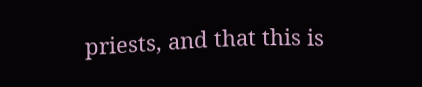priests, and that this is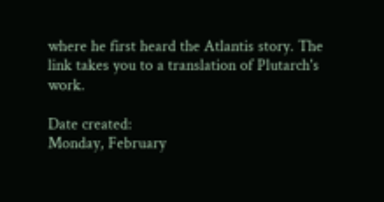where he first heard the Atlantis story. The link takes you to a translation of Plutarch's work.

Date created:
Monday, February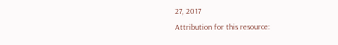27, 2017
Attribution for this resource: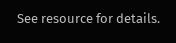See resource for details.